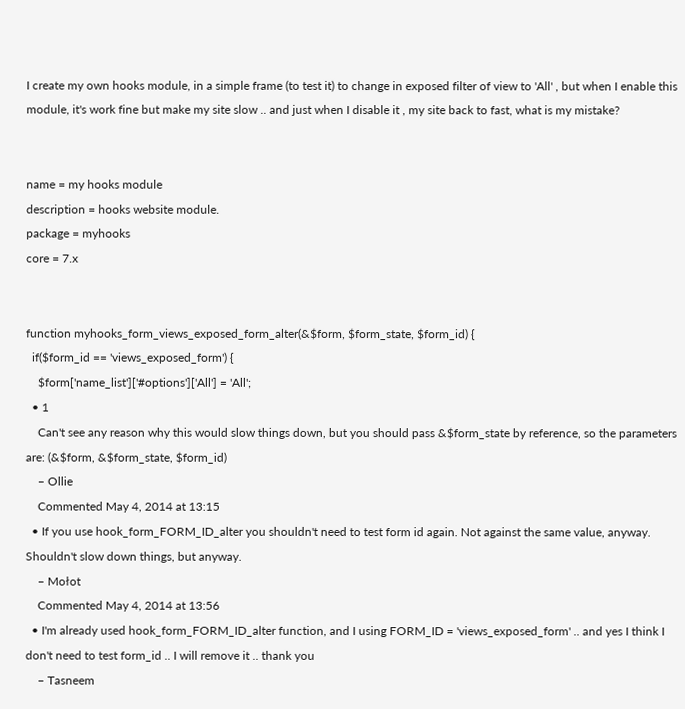I create my own hooks module, in a simple frame (to test it) to change in exposed filter of view to 'All' , but when I enable this module, it's work fine but make my site slow .. and just when I disable it , my site back to fast, what is my mistake?


name = my hooks module
description = hooks website module.
package = myhooks
core = 7.x


function myhooks_form_views_exposed_form_alter(&$form, $form_state, $form_id) {
  if($form_id == 'views_exposed_form') {
    $form['name_list']['#options']['All'] = 'All';
  • 1
    Can't see any reason why this would slow things down, but you should pass &$form_state by reference, so the parameters are: (&$form, &$form_state, $form_id)
    – Ollie
    Commented May 4, 2014 at 13:15
  • If you use hook_form_FORM_ID_alter you shouldn't need to test form id again. Not against the same value, anyway. Shouldn't slow down things, but anyway.
    – Mołot
    Commented May 4, 2014 at 13:56
  • I'm already used hook_form_FORM_ID_alter function, and I using FORM_ID = 'views_exposed_form' .. and yes I think I don't need to test form_id .. I will remove it .. thank you
    – Tasneem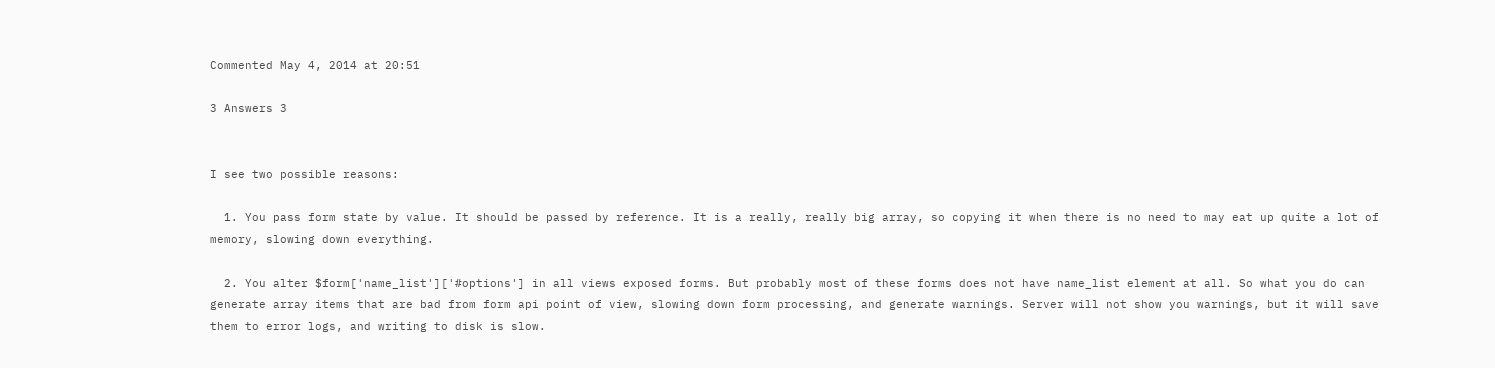Commented May 4, 2014 at 20:51

3 Answers 3


I see two possible reasons:

  1. You pass form state by value. It should be passed by reference. It is a really, really big array, so copying it when there is no need to may eat up quite a lot of memory, slowing down everything.

  2. You alter $form['name_list']['#options'] in all views exposed forms. But probably most of these forms does not have name_list element at all. So what you do can generate array items that are bad from form api point of view, slowing down form processing, and generate warnings. Server will not show you warnings, but it will save them to error logs, and writing to disk is slow.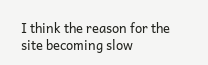I think the reason for the site becoming slow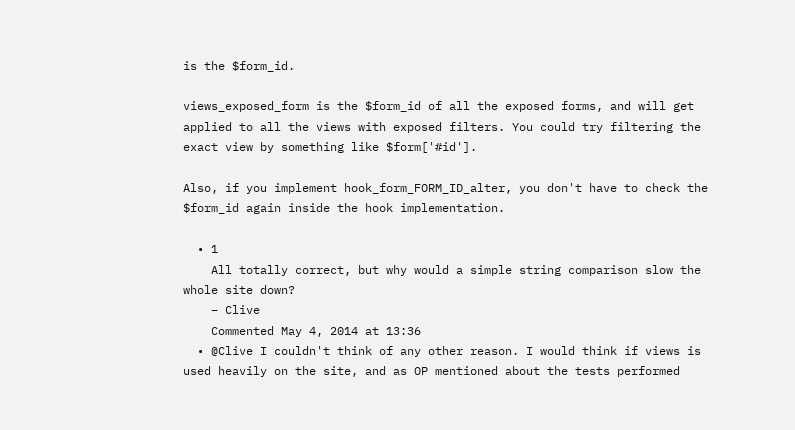is the $form_id.

views_exposed_form is the $form_id of all the exposed forms, and will get applied to all the views with exposed filters. You could try filtering the exact view by something like $form['#id'].

Also, if you implement hook_form_FORM_ID_alter, you don't have to check the $form_id again inside the hook implementation.

  • 1
    All totally correct, but why would a simple string comparison slow the whole site down?
    – Clive
    Commented May 4, 2014 at 13:36
  • @Clive I couldn't think of any other reason. I would think if views is used heavily on the site, and as OP mentioned about the tests performed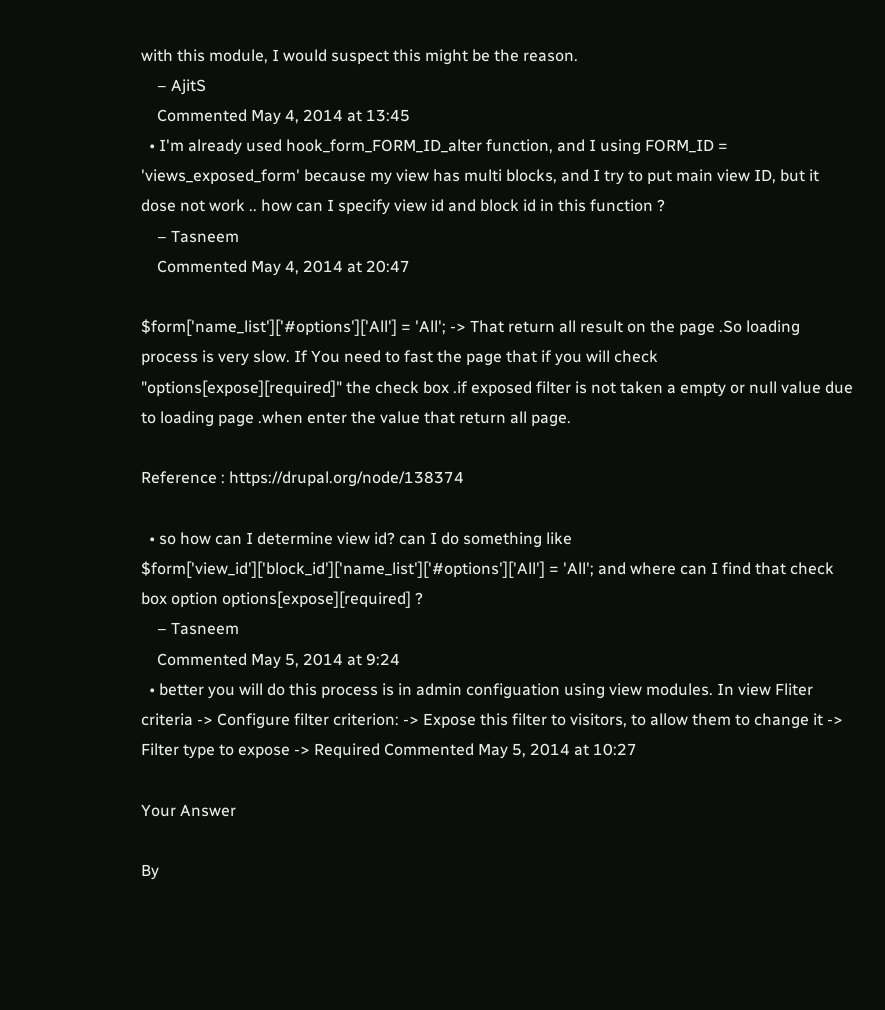with this module, I would suspect this might be the reason.
    – AjitS
    Commented May 4, 2014 at 13:45
  • I'm already used hook_form_FORM_ID_alter function, and I using FORM_ID = 'views_exposed_form' because my view has multi blocks, and I try to put main view ID, but it dose not work .. how can I specify view id and block id in this function ?
    – Tasneem
    Commented May 4, 2014 at 20:47

$form['name_list']['#options']['All'] = 'All'; -> That return all result on the page .So loading process is very slow. If You need to fast the page that if you will check "options[expose][required]" the check box .if exposed filter is not taken a empty or null value due to loading page .when enter the value that return all page.

Reference : https://drupal.org/node/138374

  • so how can I determine view id? can I do something like $form['view_id']['block_id']['name_list']['#options']['All'] = 'All'; and where can I find that check box option options[expose][required] ?
    – Tasneem
    Commented May 5, 2014 at 9:24
  • better you will do this process is in admin configuation using view modules. In view Fliter criteria -> Configure filter criterion: -> Expose this filter to visitors, to allow them to change it -> Filter type to expose -> Required Commented May 5, 2014 at 10:27

Your Answer

By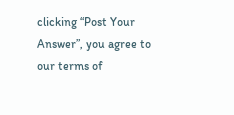clicking “Post Your Answer”, you agree to our terms of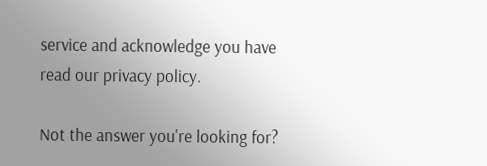service and acknowledge you have read our privacy policy.

Not the answer you're looking for?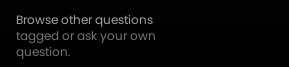Browse other questions tagged or ask your own question.